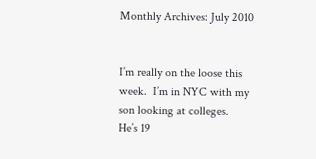Monthly Archives: July 2010


I’m really on the loose this week.  I’m in NYC with my son looking at colleges.  He’s 19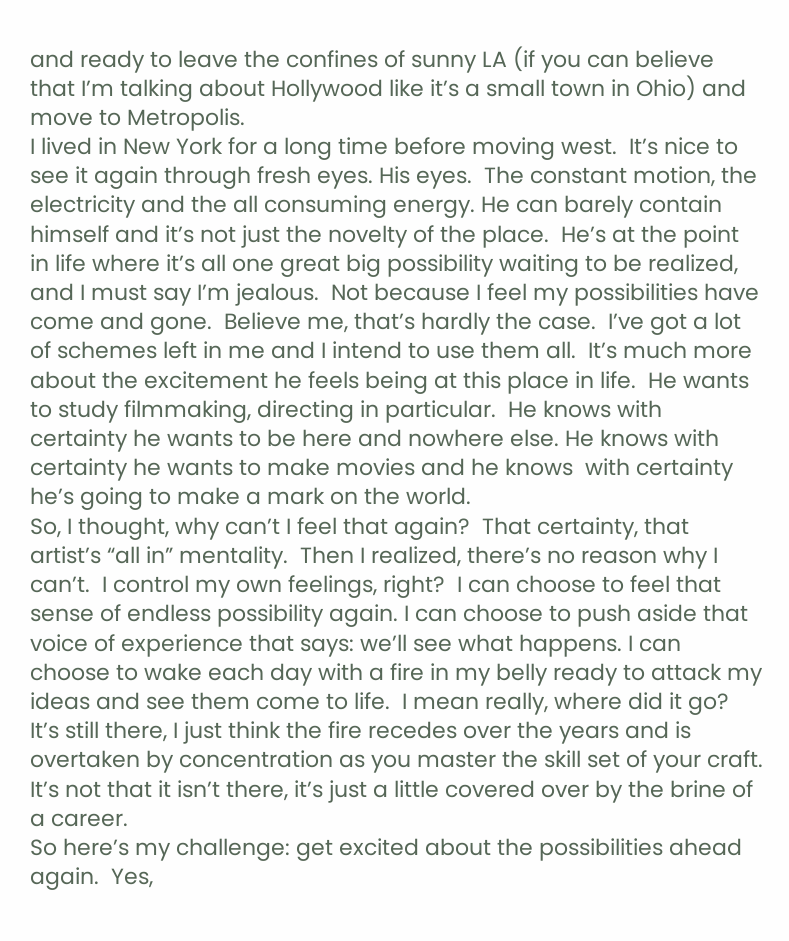and ready to leave the confines of sunny LA (if you can believe that I’m talking about Hollywood like it’s a small town in Ohio) and move to Metropolis.
I lived in New York for a long time before moving west.  It’s nice to see it again through fresh eyes. His eyes.  The constant motion, the electricity and the all consuming energy. He can barely contain himself and it’s not just the novelty of the place.  He’s at the point in life where it’s all one great big possibility waiting to be realized, and I must say I’m jealous.  Not because I feel my possibilities have come and gone.  Believe me, that’s hardly the case.  I’ve got a lot of schemes left in me and I intend to use them all.  It’s much more about the excitement he feels being at this place in life.  He wants to study filmmaking, directing in particular.  He knows with certainty he wants to be here and nowhere else. He knows with certainty he wants to make movies and he knows  with certainty he’s going to make a mark on the world.
So, I thought, why can’t I feel that again?  That certainty, that artist’s “all in” mentality.  Then I realized, there’s no reason why I can’t.  I control my own feelings, right?  I can choose to feel that sense of endless possibility again. I can choose to push aside that voice of experience that says: we’ll see what happens. I can choose to wake each day with a fire in my belly ready to attack my ideas and see them come to life.  I mean really, where did it go? It’s still there, I just think the fire recedes over the years and is overtaken by concentration as you master the skill set of your craft.  It’s not that it isn’t there, it’s just a little covered over by the brine of a career.
So here’s my challenge: get excited about the possibilities ahead again.  Yes,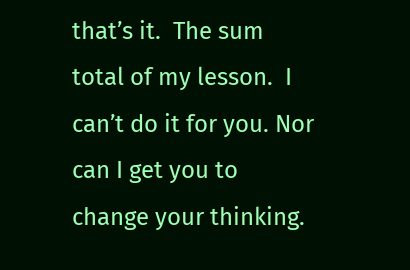that’s it.  The sum total of my lesson.  I can’t do it for you. Nor can I get you to change your thinking.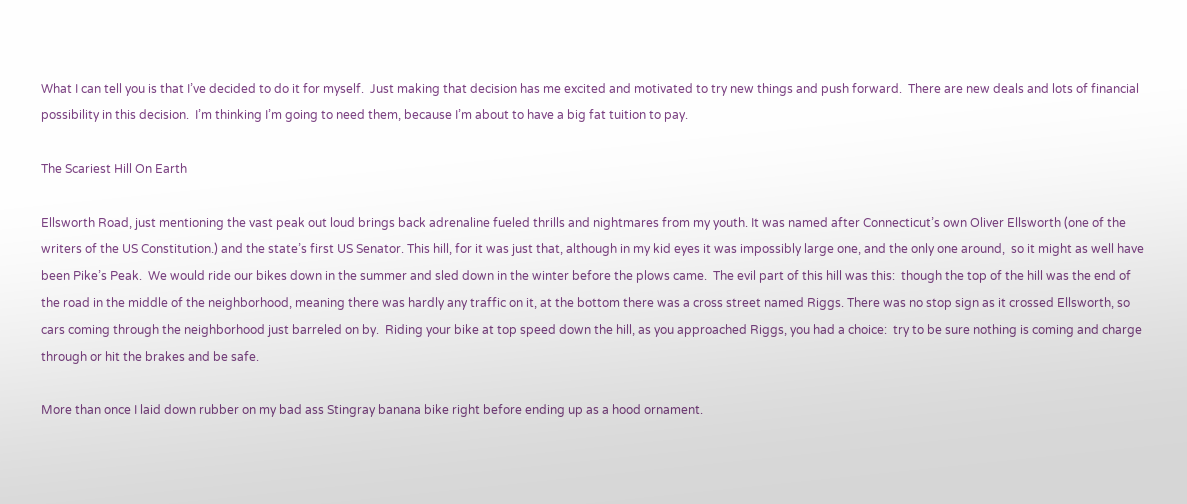What I can tell you is that I’ve decided to do it for myself.  Just making that decision has me excited and motivated to try new things and push forward.  There are new deals and lots of financial possibility in this decision.  I’m thinking I’m going to need them, because I’m about to have a big fat tuition to pay.

The Scariest Hill On Earth

Ellsworth Road, just mentioning the vast peak out loud brings back adrenaline fueled thrills and nightmares from my youth. It was named after Connecticut’s own Oliver Ellsworth (one of the writers of the US Constitution.) and the state’s first US Senator. This hill, for it was just that, although in my kid eyes it was impossibly large one, and the only one around,  so it might as well have been Pike’s Peak.  We would ride our bikes down in the summer and sled down in the winter before the plows came.  The evil part of this hill was this:  though the top of the hill was the end of the road in the middle of the neighborhood, meaning there was hardly any traffic on it, at the bottom there was a cross street named Riggs. There was no stop sign as it crossed Ellsworth, so cars coming through the neighborhood just barreled on by.  Riding your bike at top speed down the hill, as you approached Riggs, you had a choice:  try to be sure nothing is coming and charge through or hit the brakes and be safe.

More than once I laid down rubber on my bad ass Stingray banana bike right before ending up as a hood ornament.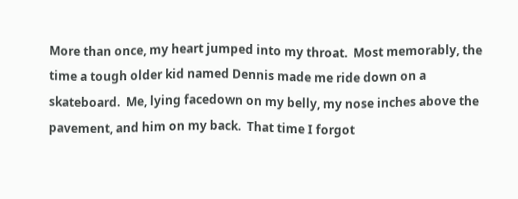More than once, my heart jumped into my throat.  Most memorably, the time a tough older kid named Dennis made me ride down on a skateboard.  Me, lying facedown on my belly, my nose inches above the pavement, and him on my back.  That time I forgot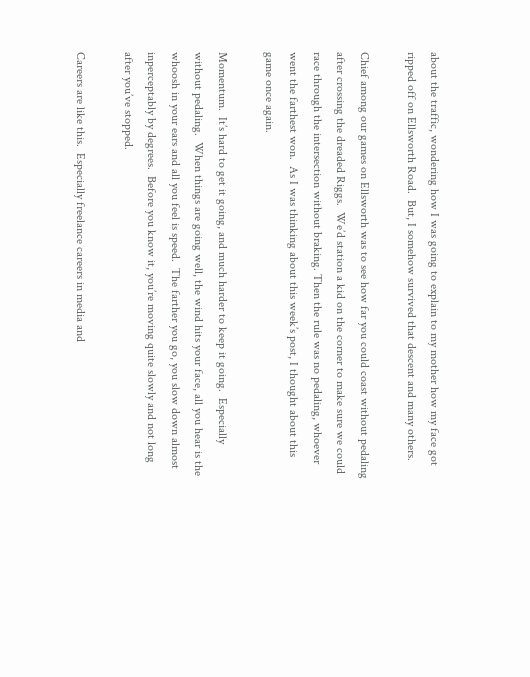about the traffic, wondering how I was going to explain to my mother how my face got ripped off on Ellsworth Road.  But, I somehow survived that descent and many others.

Chief among our games on Ellsworth was to see how far you could coast without pedaling after crossing the dreaded Riggs.  We’d station a kid on the corner to make sure we could race through the intersection without braking. Then the rule was no pedaling, whoever went the farthest won.  As I was thinking about this week’s post, I thought about this game once again.

Momentum.  It’s hard to get it going, and much harder to keep it going.  Especially without pedaling.  When things are going well, the wind hits your face, all you hear is the whoosh in your ears and all you feel is speed.  The farther you go, you slow down almost inperceptably by degrees.  Before you know it, you’re moving quite slowly and not long after you’ve stopped.

Careers are like this.  Especially freelance careers in media and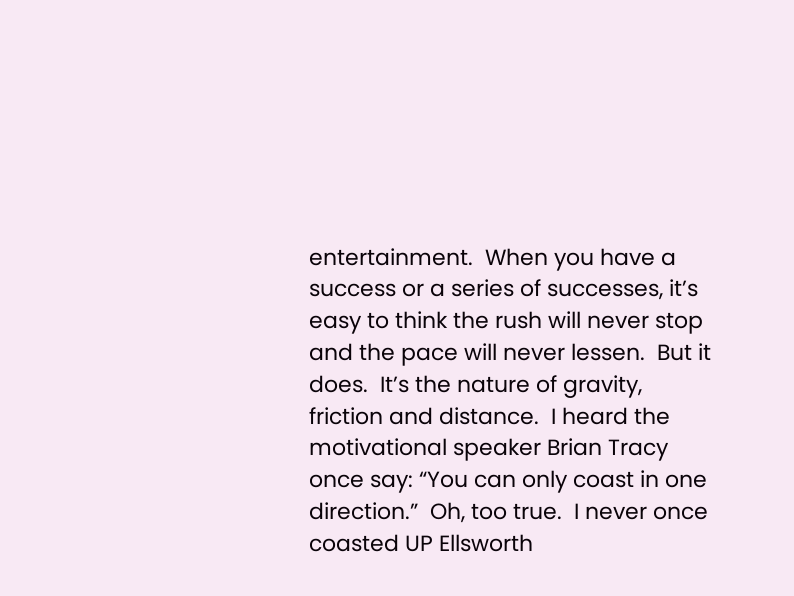entertainment.  When you have a success or a series of successes, it’s easy to think the rush will never stop and the pace will never lessen.  But it does.  It’s the nature of gravity, friction and distance.  I heard the motivational speaker Brian Tracy once say: “You can only coast in one direction.”  Oh, too true.  I never once coasted UP Ellsworth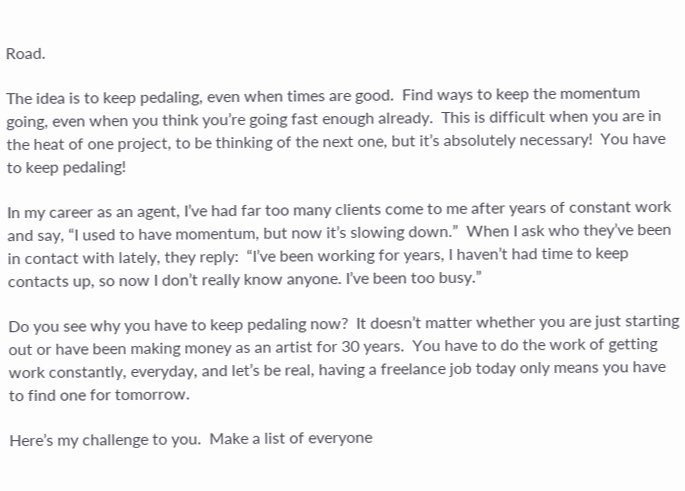Road.

The idea is to keep pedaling, even when times are good.  Find ways to keep the momentum going, even when you think you’re going fast enough already.  This is difficult when you are in the heat of one project, to be thinking of the next one, but it’s absolutely necessary!  You have to keep pedaling!

In my career as an agent, I’ve had far too many clients come to me after years of constant work and say, “I used to have momentum, but now it’s slowing down.”  When I ask who they’ve been in contact with lately, they reply:  “I’ve been working for years, I haven’t had time to keep contacts up, so now I don’t really know anyone. I’ve been too busy.”

Do you see why you have to keep pedaling now?  It doesn’t matter whether you are just starting out or have been making money as an artist for 30 years.  You have to do the work of getting work constantly, everyday, and let’s be real, having a freelance job today only means you have to find one for tomorrow.

Here’s my challenge to you.  Make a list of everyone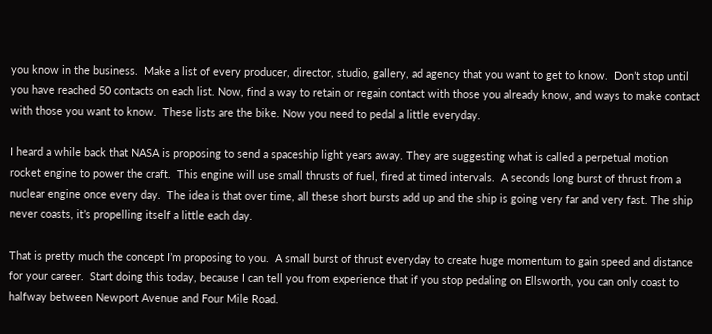you know in the business.  Make a list of every producer, director, studio, gallery, ad agency that you want to get to know.  Don’t stop until you have reached 50 contacts on each list. Now, find a way to retain or regain contact with those you already know, and ways to make contact with those you want to know.  These lists are the bike. Now you need to pedal a little everyday.

I heard a while back that NASA is proposing to send a spaceship light years away. They are suggesting what is called a perpetual motion rocket engine to power the craft.  This engine will use small thrusts of fuel, fired at timed intervals.  A seconds long burst of thrust from a nuclear engine once every day.  The idea is that over time, all these short bursts add up and the ship is going very far and very fast. The ship never coasts, it’s propelling itself a little each day.

That is pretty much the concept I’m proposing to you.  A small burst of thrust everyday to create huge momentum to gain speed and distance for your career.  Start doing this today, because I can tell you from experience that if you stop pedaling on Ellsworth, you can only coast to halfway between Newport Avenue and Four Mile Road.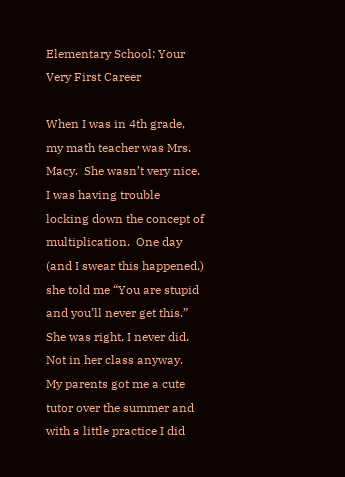Elementary School: Your Very First Career

When I was in 4th grade, my math teacher was Mrs. Macy.  She wasn’t very nice.  I was having trouble locking down the concept of multiplication.  One day (and I swear this happened,) she told me “You are stupid and you’ll never get this.” She was right, I never did.  Not in her class anyway.  My parents got me a cute tutor over the summer and with a little practice I did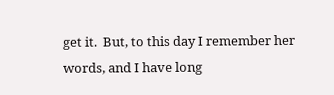get it.  But, to this day I remember her words, and I have long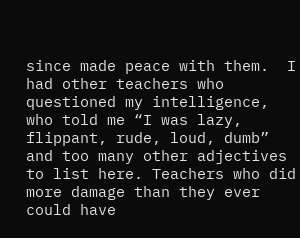since made peace with them.  I had other teachers who questioned my intelligence, who told me “I was lazy, flippant, rude, loud, dumb” and too many other adjectives to list here. Teachers who did more damage than they ever could have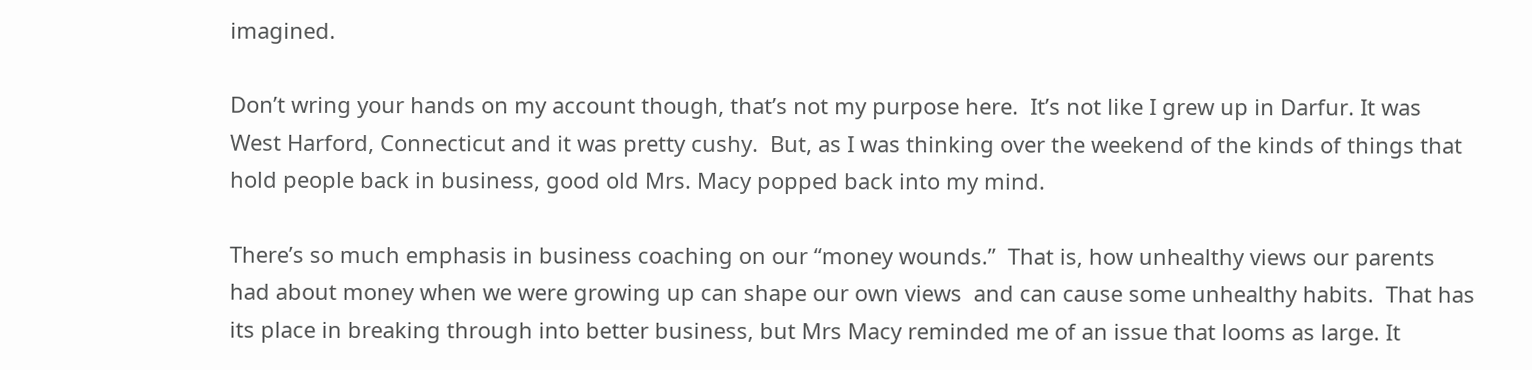imagined.

Don’t wring your hands on my account though, that’s not my purpose here.  It’s not like I grew up in Darfur. It was West Harford, Connecticut and it was pretty cushy.  But, as I was thinking over the weekend of the kinds of things that hold people back in business, good old Mrs. Macy popped back into my mind.

There’s so much emphasis in business coaching on our “money wounds.”  That is, how unhealthy views our parents had about money when we were growing up can shape our own views  and can cause some unhealthy habits.  That has its place in breaking through into better business, but Mrs Macy reminded me of an issue that looms as large. It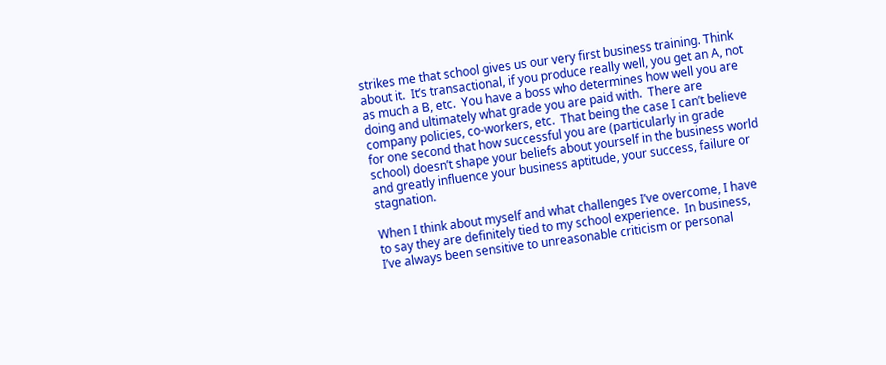strikes me that school gives us our very first business training. Think about it.  It’s transactional, if you produce really well, you get an A, not as much a B, etc.  You have a boss who determines how well you are doing and ultimately what grade you are paid with.  There are company policies, co-workers, etc.  That being the case I can’t believe for one second that how successful you are (particularly in grade school) doesn’t shape your beliefs about yourself in the business world and greatly influence your business aptitude, your success, failure or stagnation.

When I think about myself and what challenges I’ve overcome, I have to say they are definitely tied to my school experience.  In business, I’ve always been sensitive to unreasonable criticism or personal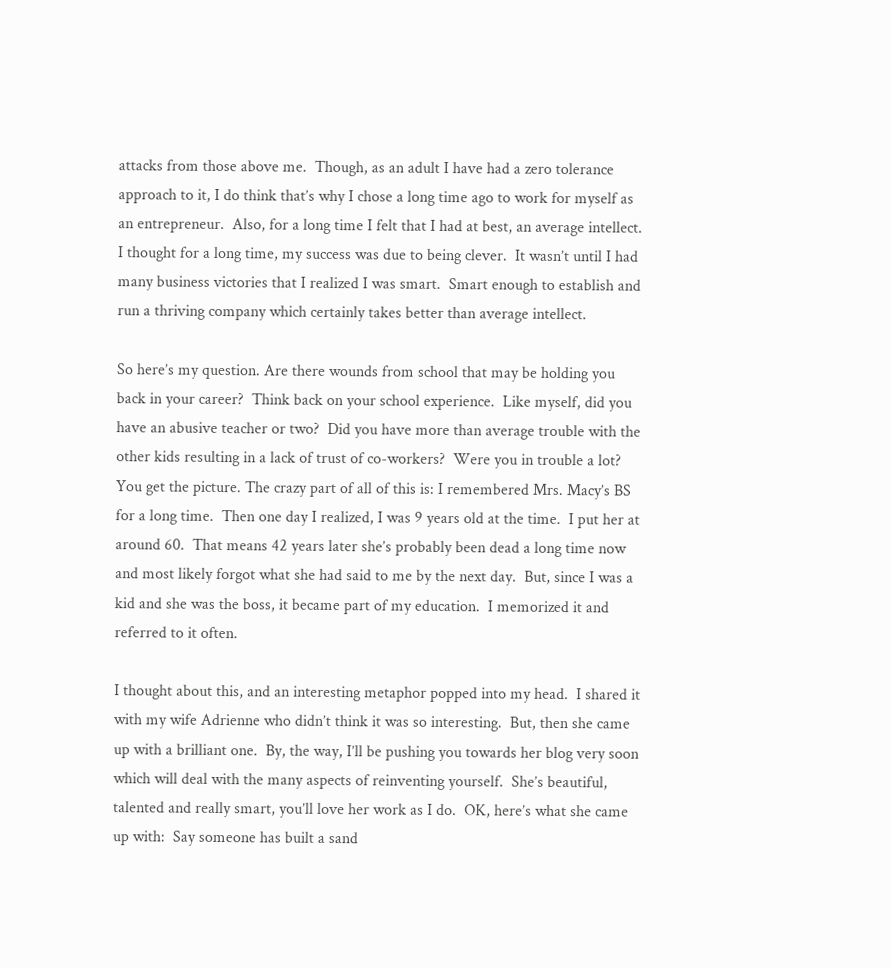attacks from those above me.  Though, as an adult I have had a zero tolerance approach to it, I do think that’s why I chose a long time ago to work for myself as an entrepreneur.  Also, for a long time I felt that I had at best, an average intellect. I thought for a long time, my success was due to being clever.  It wasn’t until I had many business victories that I realized I was smart.  Smart enough to establish and run a thriving company which certainly takes better than average intellect.

So here’s my question. Are there wounds from school that may be holding you back in your career?  Think back on your school experience.  Like myself, did you have an abusive teacher or two?  Did you have more than average trouble with the other kids resulting in a lack of trust of co-workers?  Were you in trouble a lot? You get the picture. The crazy part of all of this is: I remembered Mrs. Macy’s BS for a long time.  Then one day I realized, I was 9 years old at the time.  I put her at around 60.  That means 42 years later she’s probably been dead a long time now and most likely forgot what she had said to me by the next day.  But, since I was a kid and she was the boss, it became part of my education.  I memorized it and referred to it often.

I thought about this, and an interesting metaphor popped into my head.  I shared it with my wife Adrienne who didn’t think it was so interesting.  But, then she came up with a brilliant one.  By, the way, I’ll be pushing you towards her blog very soon which will deal with the many aspects of reinventing yourself.  She’s beautiful, talented and really smart, you’ll love her work as I do.  OK, here’s what she came up with:  Say someone has built a sand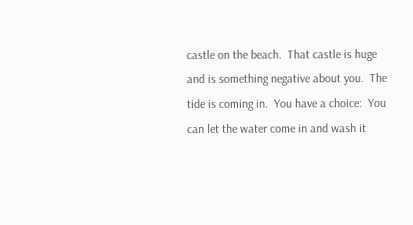castle on the beach.  That castle is huge and is something negative about you.  The tide is coming in.  You have a choice:  You can let the water come in and wash it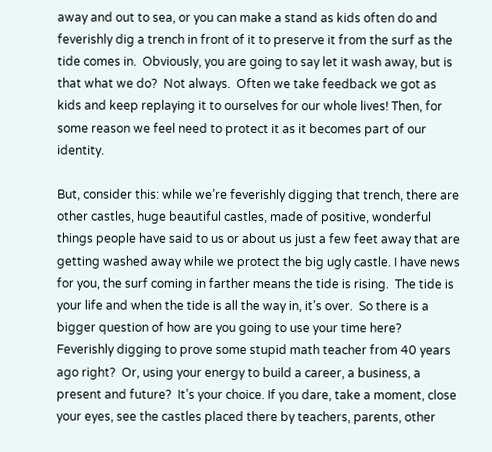away and out to sea, or you can make a stand as kids often do and feverishly dig a trench in front of it to preserve it from the surf as the tide comes in.  Obviously, you are going to say let it wash away, but is that what we do?  Not always.  Often we take feedback we got as kids and keep replaying it to ourselves for our whole lives! Then, for some reason we feel need to protect it as it becomes part of our identity.

But, consider this: while we’re feverishly digging that trench, there are other castles, huge beautiful castles, made of positive, wonderful things people have said to us or about us just a few feet away that are getting washed away while we protect the big ugly castle. I have news for you, the surf coming in farther means the tide is rising.  The tide is your life and when the tide is all the way in, it’s over.  So there is a bigger question of how are you going to use your time here?  Feverishly digging to prove some stupid math teacher from 40 years ago right?  Or, using your energy to build a career, a business, a present and future?  It’s your choice. If you dare, take a moment, close your eyes, see the castles placed there by teachers, parents, other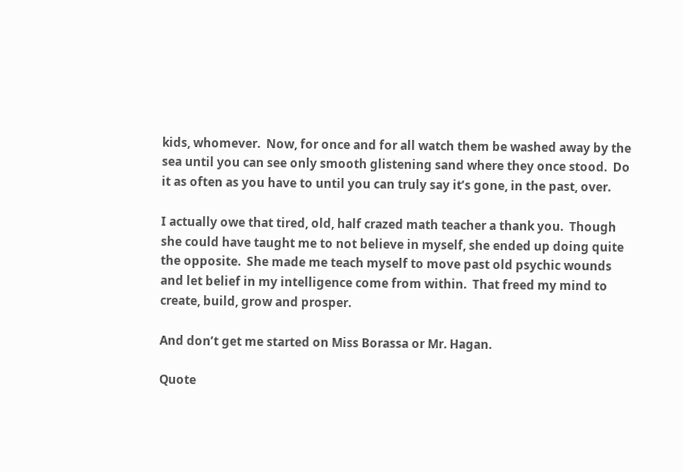kids, whomever.  Now, for once and for all watch them be washed away by the sea until you can see only smooth glistening sand where they once stood.  Do it as often as you have to until you can truly say it’s gone, in the past, over.

I actually owe that tired, old, half crazed math teacher a thank you.  Though she could have taught me to not believe in myself, she ended up doing quite the opposite.  She made me teach myself to move past old psychic wounds and let belief in my intelligence come from within.  That freed my mind to create, build, grow and prosper.

And don’t get me started on Miss Borassa or Mr. Hagan.

Quote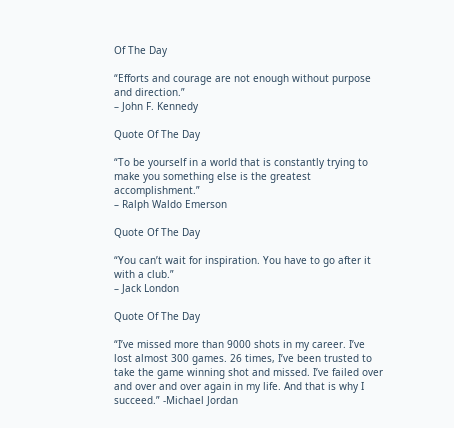Of The Day

“Efforts and courage are not enough without purpose and direction.”
– John F. Kennedy

Quote Of The Day

“To be yourself in a world that is constantly trying to make you something else is the greatest accomplishment.”
– Ralph Waldo Emerson

Quote Of The Day

“You can’t wait for inspiration. You have to go after it with a club.”
– Jack London

Quote Of The Day

“I’ve missed more than 9000 shots in my career. I’ve lost almost 300 games. 26 times, I’ve been trusted to take the game winning shot and missed. I’ve failed over and over and over again in my life. And that is why I succeed.” -Michael Jordan